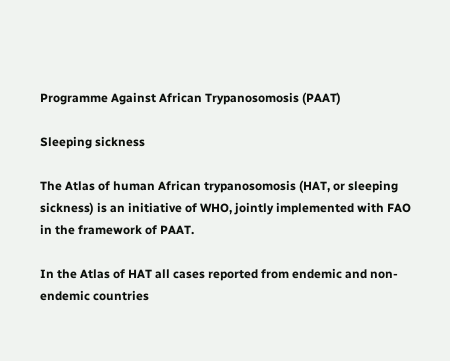Programme Against African Trypanosomosis (PAAT)

Sleeping sickness

The Atlas of human African trypanosomosis (HAT, or sleeping sickness) is an initiative of WHO, jointly implemented with FAO in the framework of PAAT.

In the Atlas of HAT all cases reported from endemic and non-endemic countries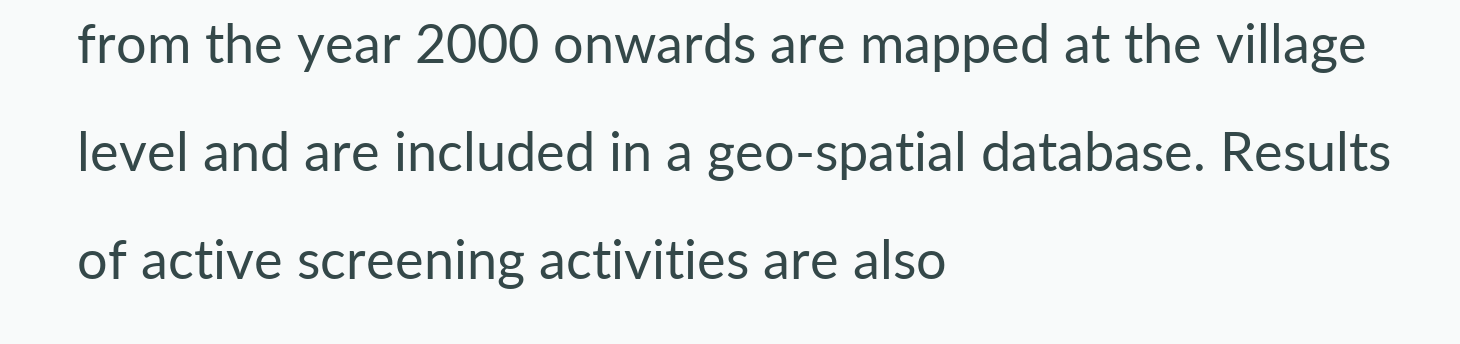from the year 2000 onwards are mapped at the village level and are included in a geo-spatial database. Results of active screening activities are also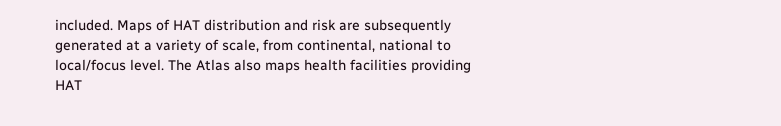included. Maps of HAT distribution and risk are subsequently generated at a variety of scale, from continental, national to local/focus level. The Atlas also maps health facilities providing HAT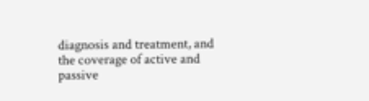diagnosis and treatment, and the coverage of active and passive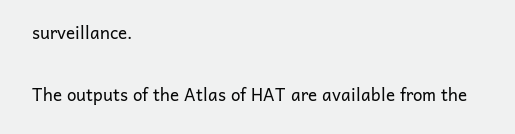surveillance.

The outputs of the Atlas of HAT are available from the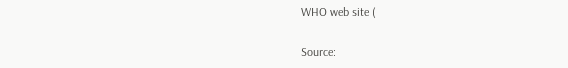WHO web site (

Source: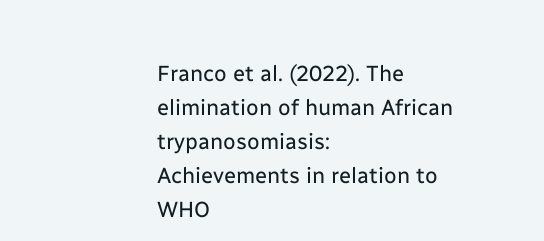Franco et al. (2022). The elimination of human African trypanosomiasis: Achievements in relation to WHO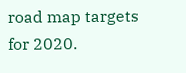road map targets for 2020.